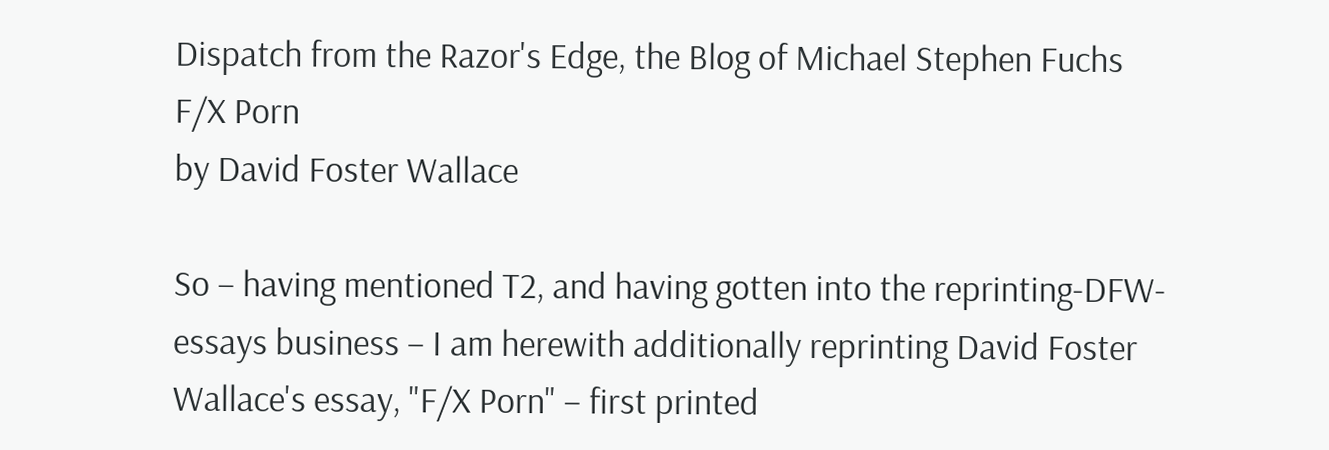Dispatch from the Razor's Edge, the Blog of Michael Stephen Fuchs
F/X Porn
by David Foster Wallace

So – having mentioned T2, and having gotten into the reprinting-DFW-essays business – I am herewith additionally reprinting David Foster Wallace's essay, "F/X Porn" – first printed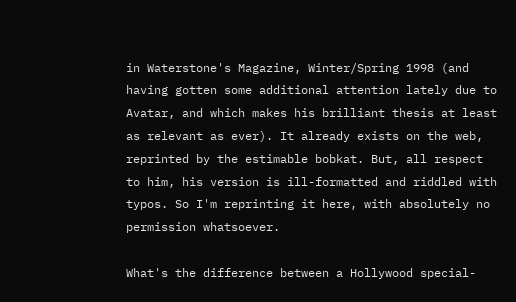in Waterstone's Magazine, Winter/Spring 1998 (and having gotten some additional attention lately due to Avatar, and which makes his brilliant thesis at least as relevant as ever). It already exists on the web, reprinted by the estimable bobkat. But, all respect to him, his version is ill-formatted and riddled with typos. So I'm reprinting it here, with absolutely no permission whatsoever.

What's the difference between a Hollywood special-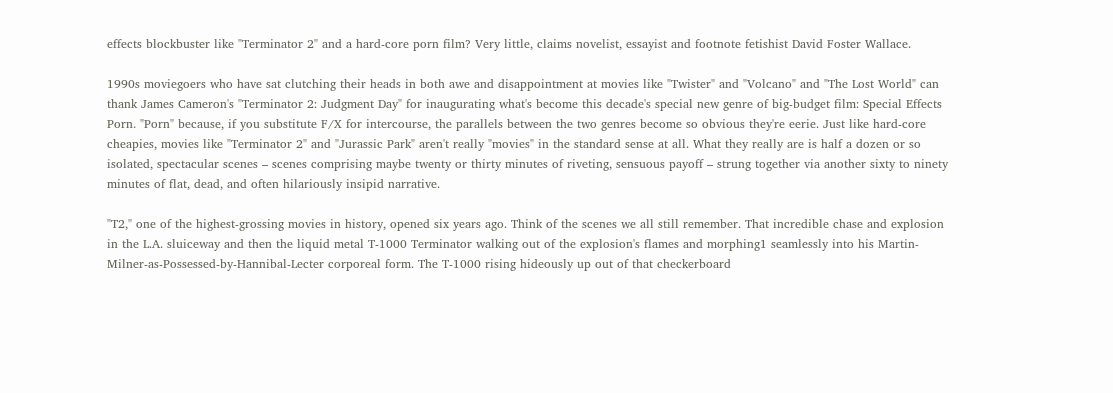effects blockbuster like "Terminator 2" and a hard-core porn film? Very little, claims novelist, essayist and footnote fetishist David Foster Wallace.

1990s moviegoers who have sat clutching their heads in both awe and disappointment at movies like "Twister" and "Volcano" and "The Lost World" can thank James Cameron's "Terminator 2: Judgment Day" for inaugurating what's become this decade's special new genre of big-budget film: Special Effects Porn. "Porn" because, if you substitute F/X for intercourse, the parallels between the two genres become so obvious they're eerie. Just like hard-core cheapies, movies like "Terminator 2" and "Jurassic Park" aren't really "movies" in the standard sense at all. What they really are is half a dozen or so isolated, spectacular scenes – scenes comprising maybe twenty or thirty minutes of riveting, sensuous payoff – strung together via another sixty to ninety minutes of flat, dead, and often hilariously insipid narrative.

"T2," one of the highest-grossing movies in history, opened six years ago. Think of the scenes we all still remember. That incredible chase and explosion in the L.A. sluiceway and then the liquid metal T-1000 Terminator walking out of the explosion's flames and morphing1 seamlessly into his Martin-Milner-as-Possessed-by-Hannibal-Lecter corporeal form. The T-1000 rising hideously up out of that checkerboard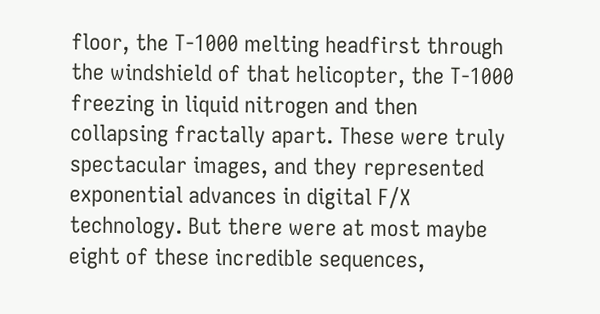floor, the T-1000 melting headfirst through the windshield of that helicopter, the T-1000 freezing in liquid nitrogen and then collapsing fractally apart. These were truly spectacular images, and they represented exponential advances in digital F/X technology. But there were at most maybe eight of these incredible sequences,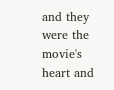and they were the movie's heart and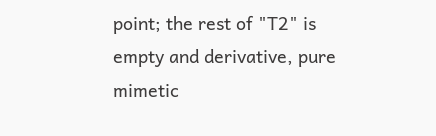point; the rest of "T2" is empty and derivative, pure mimetic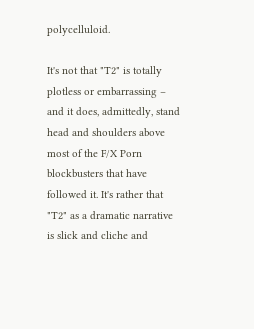polycelluloid.

It's not that "T2" is totally plotless or embarrassing – and it does, admittedly, stand head and shoulders above most of the F/X Porn blockbusters that have followed it. It's rather that "T2" as a dramatic narrative is slick and cliche and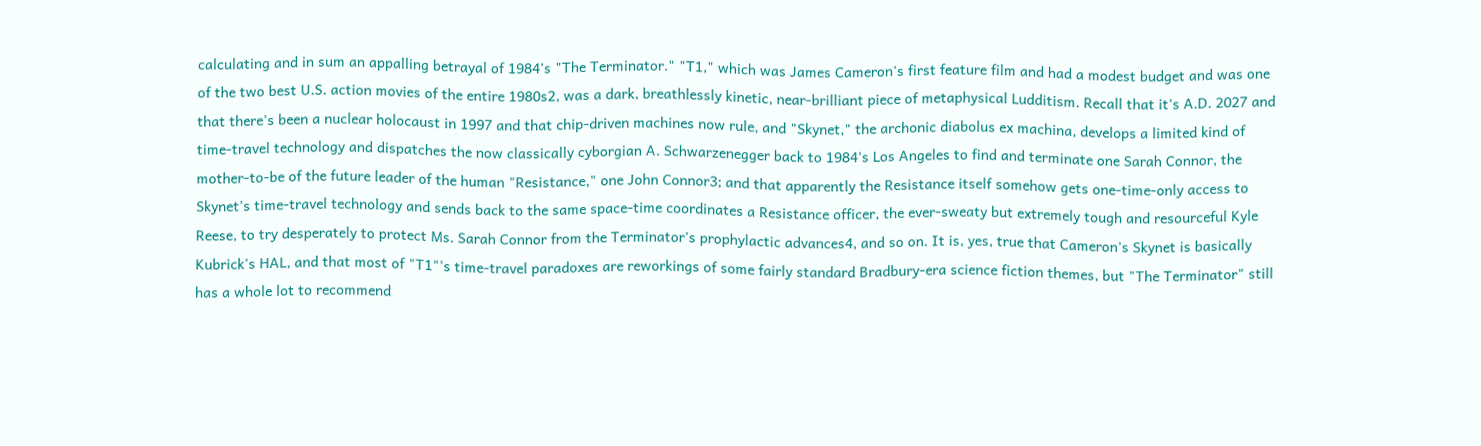calculating and in sum an appalling betrayal of 1984's "The Terminator." "T1," which was James Cameron's first feature film and had a modest budget and was one of the two best U.S. action movies of the entire 1980s2, was a dark, breathlessly kinetic, near-brilliant piece of metaphysical Ludditism. Recall that it's A.D. 2027 and that there's been a nuclear holocaust in 1997 and that chip-driven machines now rule, and "Skynet," the archonic diabolus ex machina, develops a limited kind of time-travel technology and dispatches the now classically cyborgian A. Schwarzenegger back to 1984's Los Angeles to find and terminate one Sarah Connor, the mother-to-be of the future leader of the human "Resistance," one John Connor3; and that apparently the Resistance itself somehow gets one-time-only access to Skynet's time-travel technology and sends back to the same space-time coordinates a Resistance officer, the ever-sweaty but extremely tough and resourceful Kyle Reese, to try desperately to protect Ms. Sarah Connor from the Terminator's prophylactic advances4, and so on. It is, yes, true that Cameron's Skynet is basically Kubrick's HAL, and that most of "T1"'s time-travel paradoxes are reworkings of some fairly standard Bradbury-era science fiction themes, but "The Terminator" still has a whole lot to recommend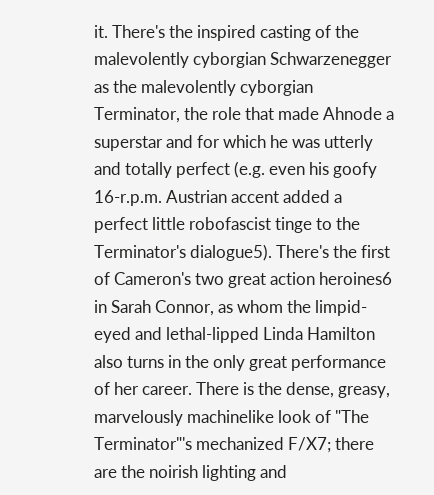it. There's the inspired casting of the malevolently cyborgian Schwarzenegger as the malevolently cyborgian Terminator, the role that made Ahnode a superstar and for which he was utterly and totally perfect (e.g. even his goofy 16-r.p.m. Austrian accent added a perfect little robofascist tinge to the Terminator's dialogue5). There's the first of Cameron's two great action heroines6 in Sarah Connor, as whom the limpid-eyed and lethal-lipped Linda Hamilton also turns in the only great performance of her career. There is the dense, greasy, marvelously machinelike look of "The Terminator"'s mechanized F/X7; there are the noirish lighting and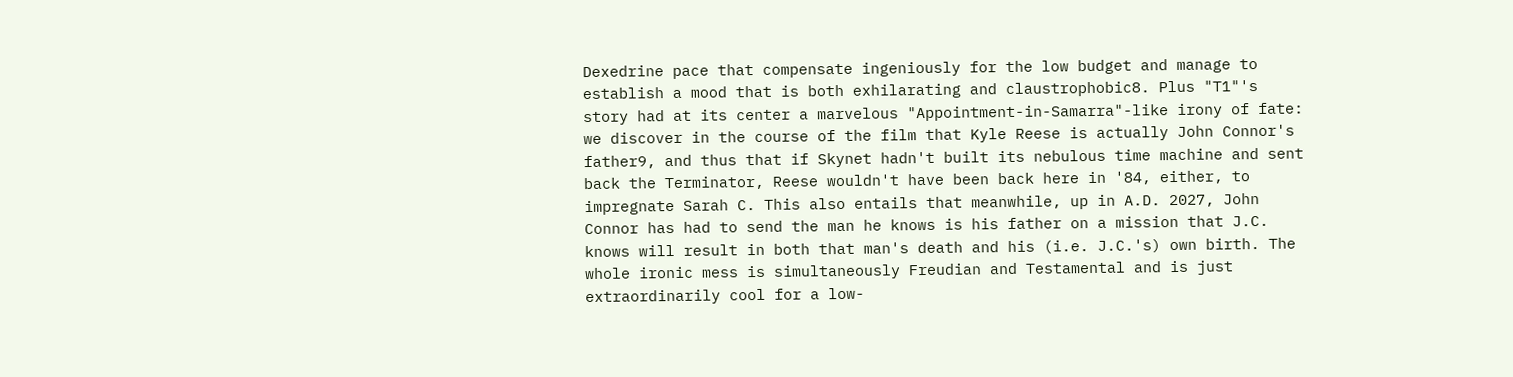Dexedrine pace that compensate ingeniously for the low budget and manage to establish a mood that is both exhilarating and claustrophobic8. Plus "T1"'s story had at its center a marvelous "Appointment-in-Samarra"-like irony of fate: we discover in the course of the film that Kyle Reese is actually John Connor's father9, and thus that if Skynet hadn't built its nebulous time machine and sent back the Terminator, Reese wouldn't have been back here in '84, either, to impregnate Sarah C. This also entails that meanwhile, up in A.D. 2027, John Connor has had to send the man he knows is his father on a mission that J.C. knows will result in both that man's death and his (i.e. J.C.'s) own birth. The whole ironic mess is simultaneously Freudian and Testamental and is just extraordinarily cool for a low-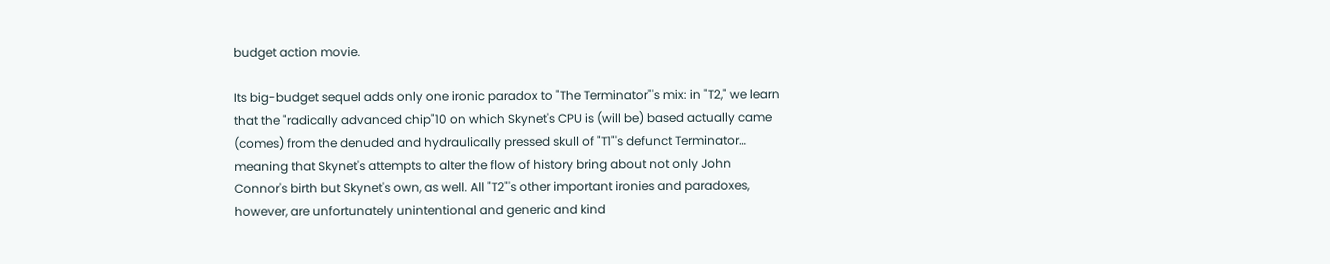budget action movie.

Its big-budget sequel adds only one ironic paradox to "The Terminator"'s mix: in "T2," we learn that the "radically advanced chip"10 on which Skynet's CPU is (will be) based actually came (comes) from the denuded and hydraulically pressed skull of "T1"'s defunct Terminator… meaning that Skynet's attempts to alter the flow of history bring about not only John Connor's birth but Skynet's own, as well. All "T2"'s other important ironies and paradoxes, however, are unfortunately unintentional and generic and kind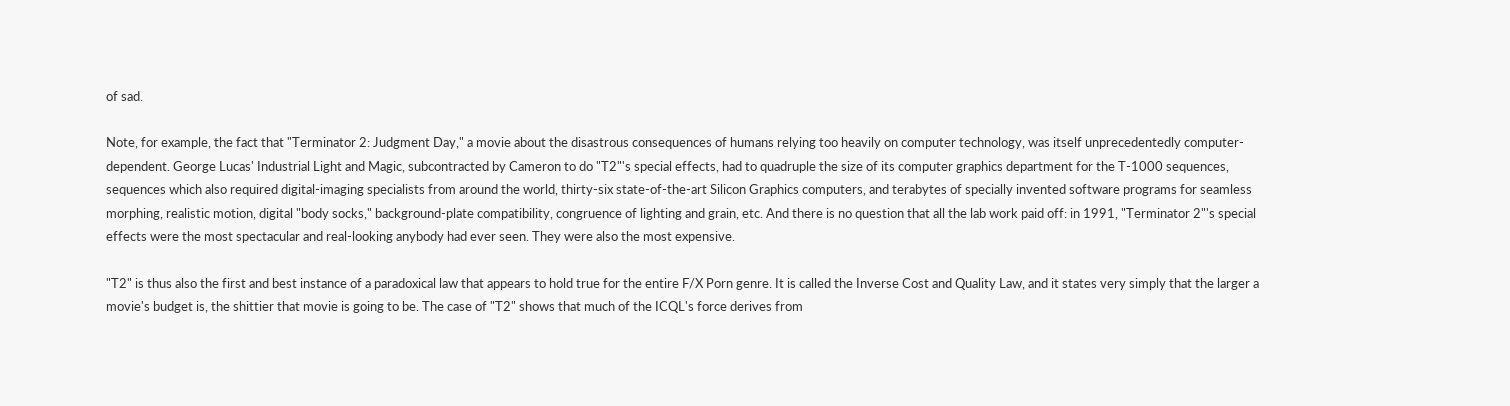of sad.

Note, for example, the fact that "Terminator 2: Judgment Day," a movie about the disastrous consequences of humans relying too heavily on computer technology, was itself unprecedentedly computer-dependent. George Lucas' Industrial Light and Magic, subcontracted by Cameron to do "T2"'s special effects, had to quadruple the size of its computer graphics department for the T-1000 sequences, sequences which also required digital-imaging specialists from around the world, thirty-six state-of-the-art Silicon Graphics computers, and terabytes of specially invented software programs for seamless morphing, realistic motion, digital "body socks," background-plate compatibility, congruence of lighting and grain, etc. And there is no question that all the lab work paid off: in 1991, "Terminator 2"'s special effects were the most spectacular and real-looking anybody had ever seen. They were also the most expensive.

"T2" is thus also the first and best instance of a paradoxical law that appears to hold true for the entire F/X Porn genre. It is called the Inverse Cost and Quality Law, and it states very simply that the larger a movie's budget is, the shittier that movie is going to be. The case of "T2" shows that much of the ICQL's force derives from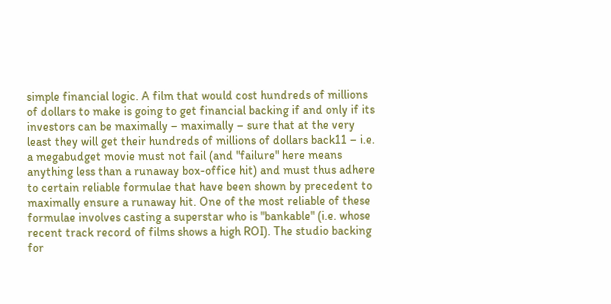simple financial logic. A film that would cost hundreds of millions of dollars to make is going to get financial backing if and only if its investors can be maximally – maximally – sure that at the very least they will get their hundreds of millions of dollars back11 – i.e. a megabudget movie must not fail (and "failure" here means anything less than a runaway box-office hit) and must thus adhere to certain reliable formulae that have been shown by precedent to maximally ensure a runaway hit. One of the most reliable of these formulae involves casting a superstar who is "bankable" (i.e. whose recent track record of films shows a high ROI). The studio backing for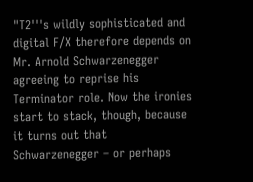"T2'''s wildly sophisticated and digital F/X therefore depends on Mr. Arnold Schwarzenegger agreeing to reprise his Terminator role. Now the ironies start to stack, though, because it turns out that Schwarzenegger – or perhaps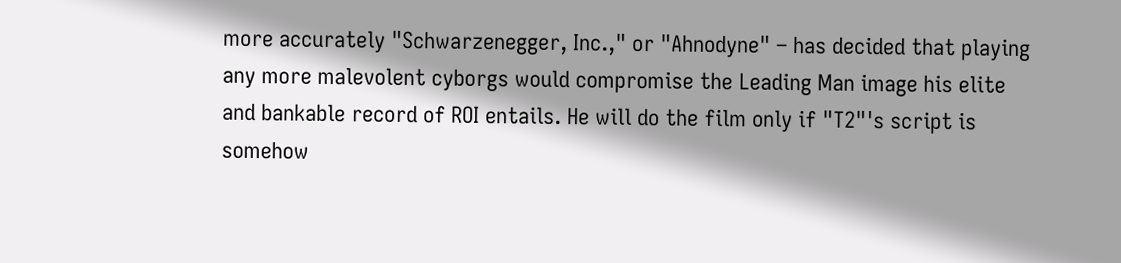more accurately "Schwarzenegger, Inc.," or "Ahnodyne" – has decided that playing any more malevolent cyborgs would compromise the Leading Man image his elite and bankable record of ROI entails. He will do the film only if "T2"'s script is somehow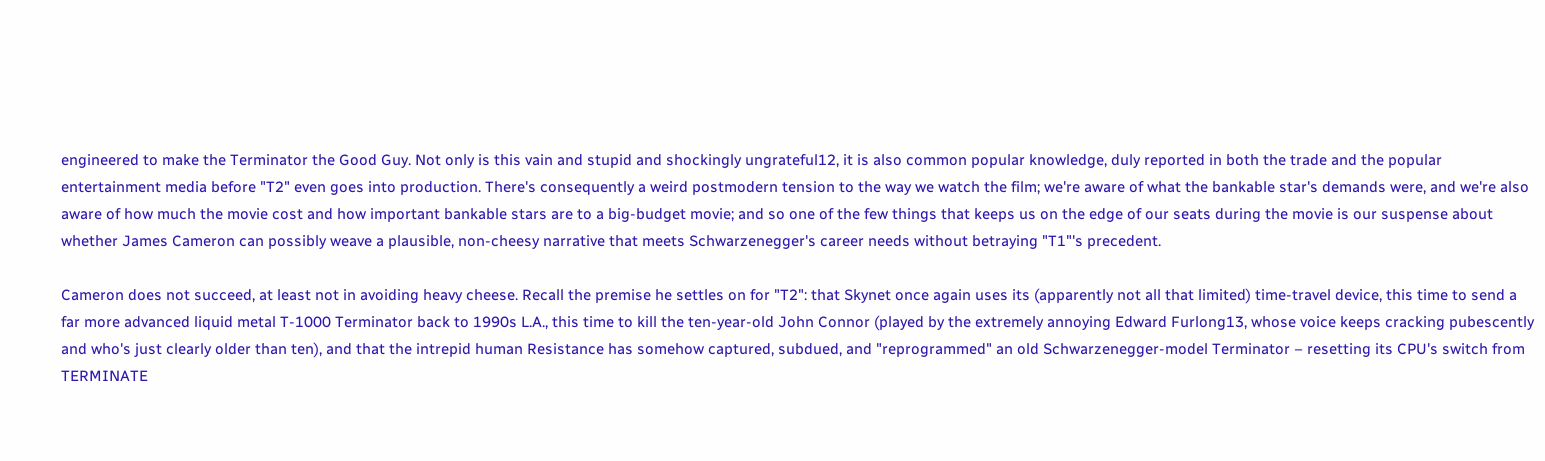engineered to make the Terminator the Good Guy. Not only is this vain and stupid and shockingly ungrateful12, it is also common popular knowledge, duly reported in both the trade and the popular entertainment media before "T2" even goes into production. There's consequently a weird postmodern tension to the way we watch the film; we're aware of what the bankable star's demands were, and we're also aware of how much the movie cost and how important bankable stars are to a big-budget movie; and so one of the few things that keeps us on the edge of our seats during the movie is our suspense about whether James Cameron can possibly weave a plausible, non-cheesy narrative that meets Schwarzenegger's career needs without betraying "T1"'s precedent.

Cameron does not succeed, at least not in avoiding heavy cheese. Recall the premise he settles on for "T2": that Skynet once again uses its (apparently not all that limited) time-travel device, this time to send a far more advanced liquid metal T-1000 Terminator back to 1990s L.A., this time to kill the ten-year-old John Connor (played by the extremely annoying Edward Furlong13, whose voice keeps cracking pubescently and who's just clearly older than ten), and that the intrepid human Resistance has somehow captured, subdued, and "reprogrammed" an old Schwarzenegger-model Terminator – resetting its CPU's switch from TERMINATE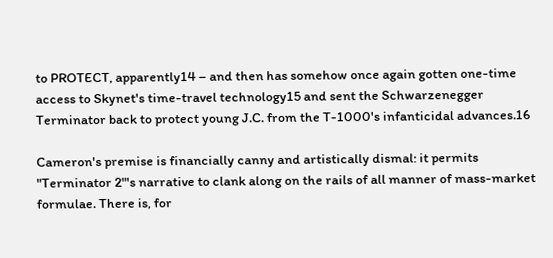to PROTECT, apparently14 – and then has somehow once again gotten one-time access to Skynet's time-travel technology15 and sent the Schwarzenegger Terminator back to protect young J.C. from the T-1000's infanticidal advances.16

Cameron's premise is financially canny and artistically dismal: it permits "Terminator 2"'s narrative to clank along on the rails of all manner of mass-market formulae. There is, for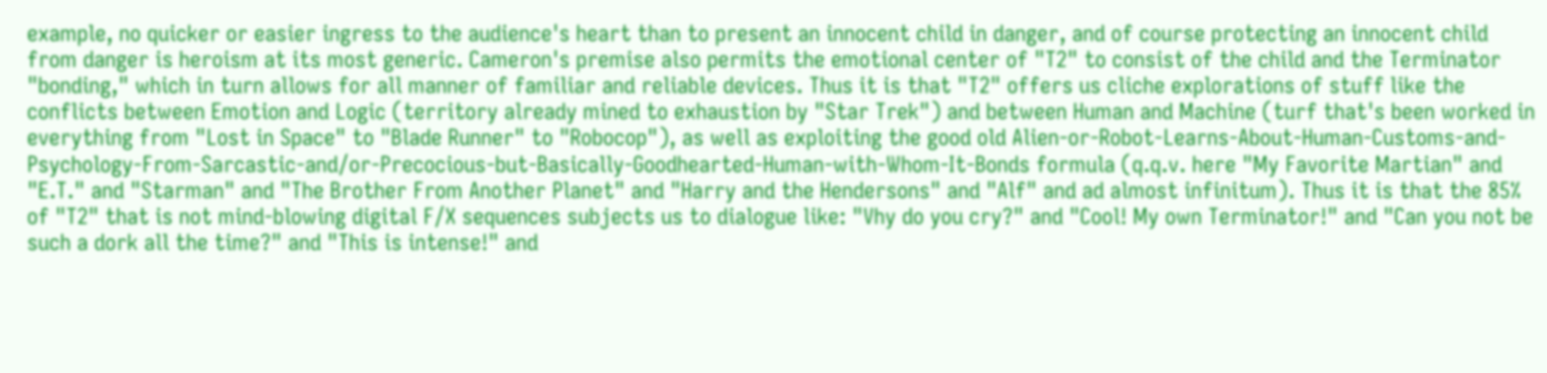example, no quicker or easier ingress to the audience's heart than to present an innocent child in danger, and of course protecting an innocent child from danger is heroism at its most generic. Cameron's premise also permits the emotional center of "T2" to consist of the child and the Terminator "bonding," which in turn allows for all manner of familiar and reliable devices. Thus it is that "T2" offers us cliche explorations of stuff like the conflicts between Emotion and Logic (territory already mined to exhaustion by "Star Trek") and between Human and Machine (turf that's been worked in everything from "Lost in Space" to "Blade Runner" to "Robocop"), as well as exploiting the good old Alien-or-Robot-Learns-About-Human-Customs-and-Psychology-From-Sarcastic-and/or-Precocious-but-Basically-Goodhearted-Human-with-Whom-It-Bonds formula (q.q.v. here "My Favorite Martian" and "E.T." and "Starman" and "The Brother From Another Planet" and "Harry and the Hendersons" and "Alf" and ad almost infinitum). Thus it is that the 85% of "T2" that is not mind-blowing digital F/X sequences subjects us to dialogue like: "Vhy do you cry?" and "Cool! My own Terminator!" and "Can you not be such a dork all the time?" and "This is intense!" and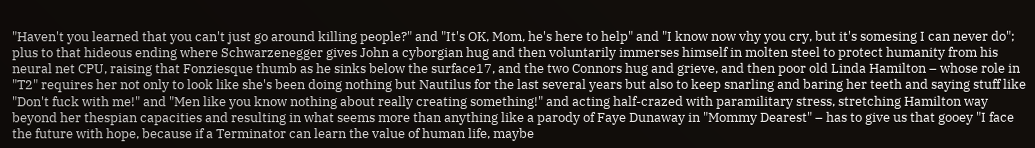"Haven't you learned that you can't just go around killing people?" and "It's OK, Mom, he's here to help" and "I know now vhy you cry, but it's somesing I can never do"; plus to that hideous ending where Schwarzenegger gives John a cyborgian hug and then voluntarily immerses himself in molten steel to protect humanity from his neural net CPU, raising that Fonziesque thumb as he sinks below the surface17, and the two Connors hug and grieve, and then poor old Linda Hamilton – whose role in "T2" requires her not only to look like she's been doing nothing but Nautilus for the last several years but also to keep snarling and baring her teeth and saying stuff like "Don't fuck with me!" and "Men like you know nothing about really creating something!" and acting half-crazed with paramilitary stress, stretching Hamilton way beyond her thespian capacities and resulting in what seems more than anything like a parody of Faye Dunaway in "Mommy Dearest" – has to give us that gooey "I face the future with hope, because if a Terminator can learn the value of human life, maybe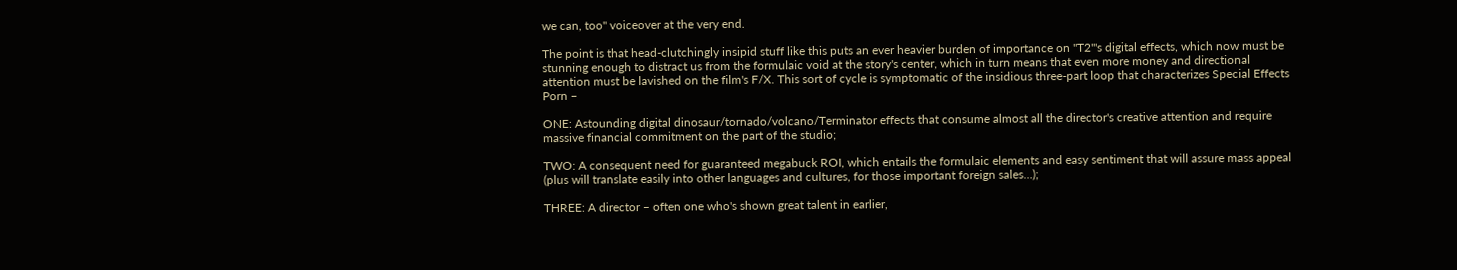we can, too" voiceover at the very end.

The point is that head-clutchingly insipid stuff like this puts an ever heavier burden of importance on "T2"'s digital effects, which now must be stunning enough to distract us from the formulaic void at the story's center, which in turn means that even more money and directional attention must be lavished on the film's F/X. This sort of cycle is symptomatic of the insidious three-part loop that characterizes Special Effects Porn –

ONE: Astounding digital dinosaur/tornado/volcano/Terminator effects that consume almost all the director's creative attention and require massive financial commitment on the part of the studio;

TWO: A consequent need for guaranteed megabuck ROI, which entails the formulaic elements and easy sentiment that will assure mass appeal (plus will translate easily into other languages and cultures, for those important foreign sales…);

THREE: A director – often one who's shown great talent in earlier,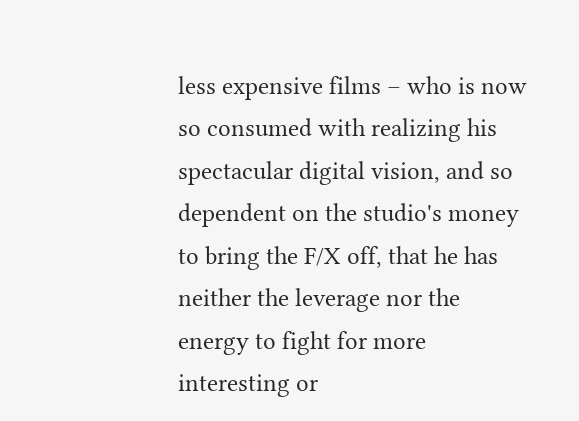less expensive films – who is now so consumed with realizing his spectacular digital vision, and so dependent on the studio's money to bring the F/X off, that he has neither the leverage nor the energy to fight for more interesting or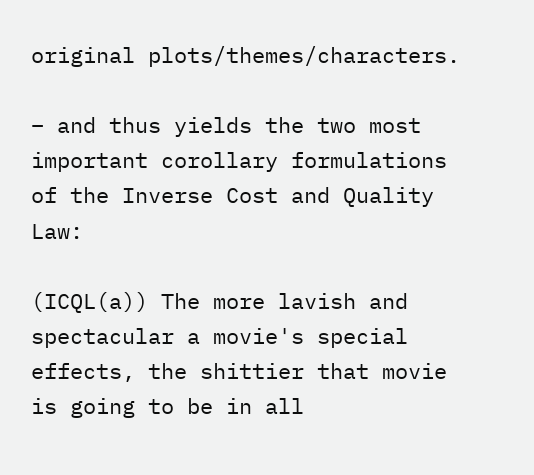original plots/themes/characters.

– and thus yields the two most important corollary formulations of the Inverse Cost and Quality Law:

(ICQL(a)) The more lavish and spectacular a movie's special effects, the shittier that movie is going to be in all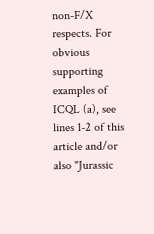non-F/X respects. For obvious supporting examples of ICQL (a), see lines 1-2 of this article and/or also "Jurassic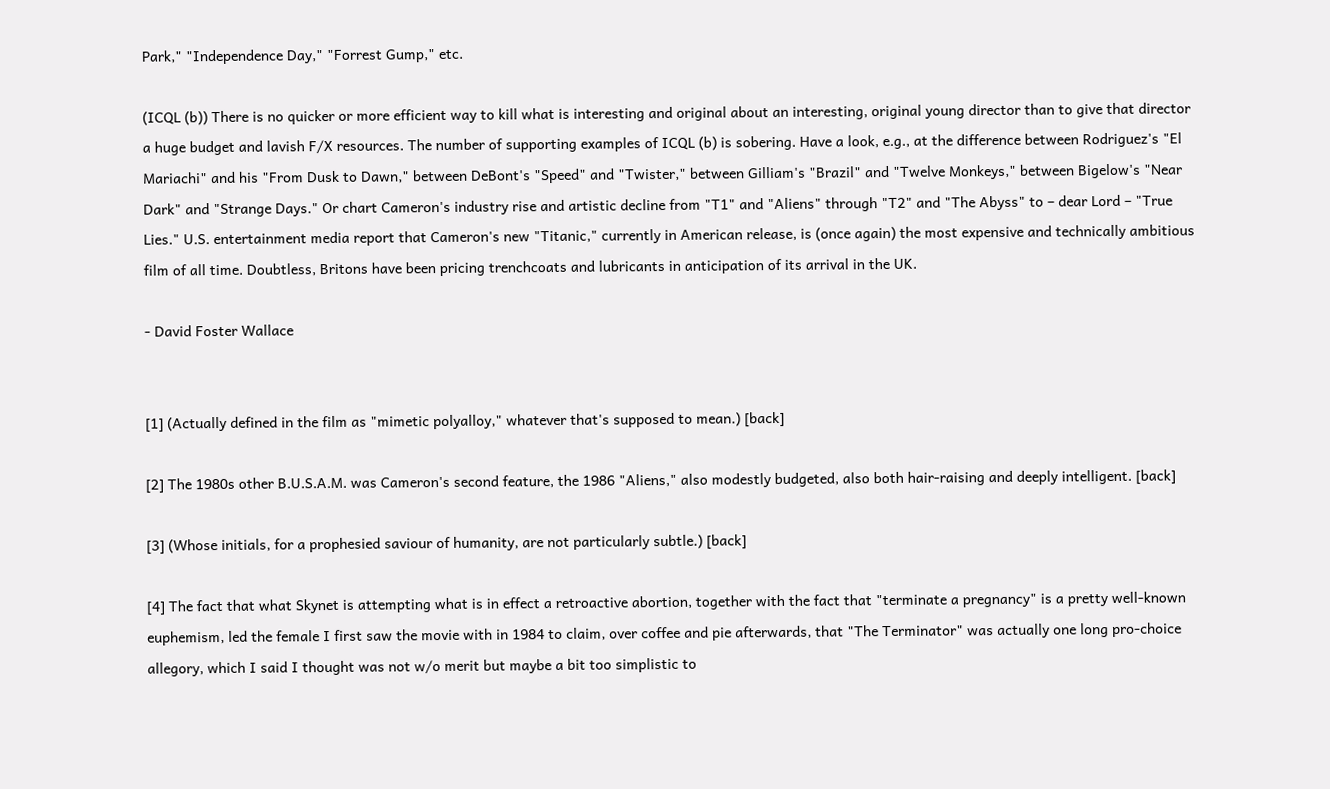Park," "Independence Day," "Forrest Gump," etc.

(ICQL (b)) There is no quicker or more efficient way to kill what is interesting and original about an interesting, original young director than to give that director a huge budget and lavish F/X resources. The number of supporting examples of ICQL (b) is sobering. Have a look, e.g., at the difference between Rodriguez's "El Mariachi" and his "From Dusk to Dawn," between DeBont's "Speed" and "Twister," between Gilliam's "Brazil" and "Twelve Monkeys," between Bigelow's "Near Dark" and "Strange Days." Or chart Cameron's industry rise and artistic decline from "T1" and "Aliens" through "T2" and "The Abyss" to – dear Lord – "True Lies." U.S. entertainment media report that Cameron's new "Titanic," currently in American release, is (once again) the most expensive and technically ambitious film of all time. Doubtless, Britons have been pricing trenchcoats and lubricants in anticipation of its arrival in the UK.

- David Foster Wallace


[1] (Actually defined in the film as "mimetic polyalloy," whatever that's supposed to mean.) [back]

[2] The 1980s other B.U.S.A.M. was Cameron's second feature, the 1986 "Aliens," also modestly budgeted, also both hair-raising and deeply intelligent. [back]

[3] (Whose initials, for a prophesied saviour of humanity, are not particularly subtle.) [back]

[4] The fact that what Skynet is attempting what is in effect a retroactive abortion, together with the fact that "terminate a pregnancy" is a pretty well-known euphemism, led the female I first saw the movie with in 1984 to claim, over coffee and pie afterwards, that "The Terminator" was actually one long pro-choice allegory, which I said I thought was not w/o merit but maybe a bit too simplistic to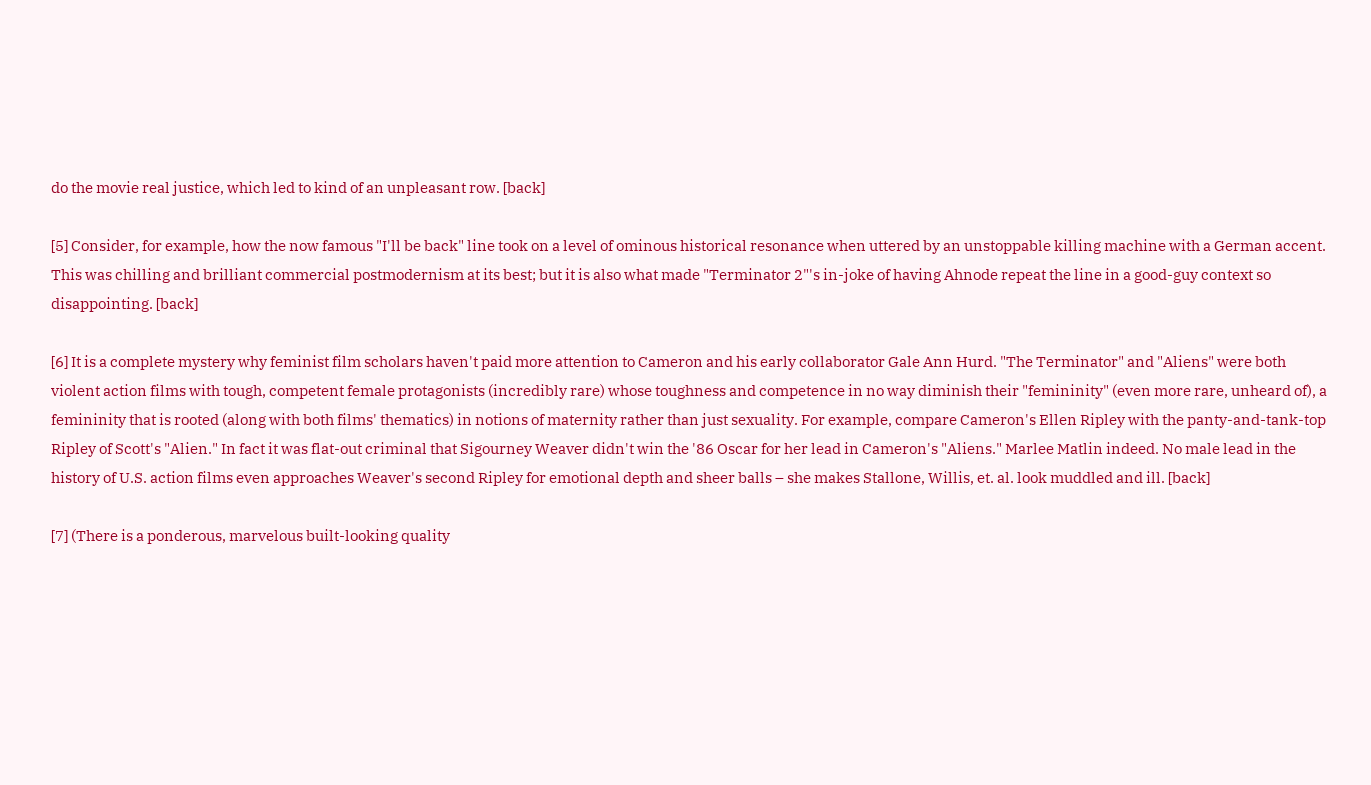do the movie real justice, which led to kind of an unpleasant row. [back]

[5] Consider, for example, how the now famous "I'll be back" line took on a level of ominous historical resonance when uttered by an unstoppable killing machine with a German accent. This was chilling and brilliant commercial postmodernism at its best; but it is also what made "Terminator 2"'s in-joke of having Ahnode repeat the line in a good-guy context so disappointing. [back]

[6] It is a complete mystery why feminist film scholars haven't paid more attention to Cameron and his early collaborator Gale Ann Hurd. "The Terminator" and "Aliens" were both violent action films with tough, competent female protagonists (incredibly rare) whose toughness and competence in no way diminish their "femininity" (even more rare, unheard of), a femininity that is rooted (along with both films' thematics) in notions of maternity rather than just sexuality. For example, compare Cameron's Ellen Ripley with the panty-and-tank-top Ripley of Scott's "Alien." In fact it was flat-out criminal that Sigourney Weaver didn't win the '86 Oscar for her lead in Cameron's "Aliens." Marlee Matlin indeed. No male lead in the history of U.S. action films even approaches Weaver's second Ripley for emotional depth and sheer balls – she makes Stallone, Willis, et. al. look muddled and ill. [back]

[7] (There is a ponderous, marvelous built-looking quality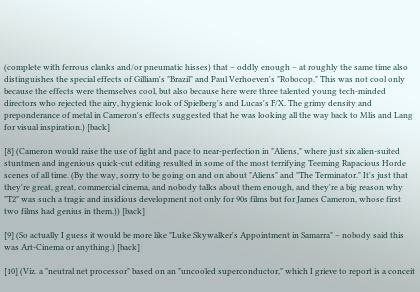(complete with ferrous clanks and/or pneumatic hisses) that – oddly enough – at roughly the same time also distinguishes the special effects of Gilliam's "Brazil" and Paul Verhoeven's "Robocop." This was not cool only because the effects were themselves cool, but also because here were three talented young tech-minded directors who rejected the airy, hygienic look of Spielberg's and Lucas's F/X. The grimy density and preponderance of metal in Cameron's effects suggested that he was looking all the way back to Mlis and Lang for visual inspiration.) [back]

[8] (Cameron would raise the use of light and pace to near-perfection in "Aliens," where just six alien-suited stuntmen and ingenious quick-cut editing resulted in some of the most terrifying Teeming Rapacious Horde scenes of all time. (By the way, sorry to be going on and on about "Aliens" and "The Terminator." It's just that they're great, great, commercial cinema, and nobody talks about them enough, and they're a big reason why "T2" was such a tragic and insidious development not only for 90s films but for James Cameron, whose first two films had genius in them.)) [back]

[9] (So actually I guess it would be more like "Luke Skywalker's Appointment in Samarra" – nobody said this was Art-Cinema or anything.) [back]

[10] (Viz. a "neutral net processor" based on an "uncooled superconductor," which I grieve to report is a conceit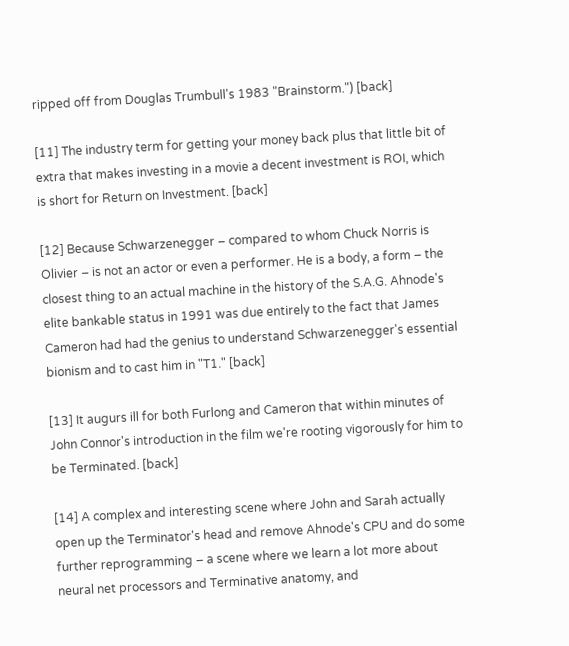ripped off from Douglas Trumbull's 1983 "Brainstorm.") [back]

[11] The industry term for getting your money back plus that little bit of extra that makes investing in a movie a decent investment is ROI, which is short for Return on Investment. [back]

[12] Because Schwarzenegger – compared to whom Chuck Norris is Olivier – is not an actor or even a performer. He is a body, a form – the closest thing to an actual machine in the history of the S.A.G. Ahnode's elite bankable status in 1991 was due entirely to the fact that James Cameron had had the genius to understand Schwarzenegger's essential bionism and to cast him in "T1." [back]

[13] It augurs ill for both Furlong and Cameron that within minutes of John Connor's introduction in the film we're rooting vigorously for him to be Terminated. [back]

[14] A complex and interesting scene where John and Sarah actually open up the Terminator's head and remove Ahnode's CPU and do some further reprogramming – a scene where we learn a lot more about neural net processors and Terminative anatomy, and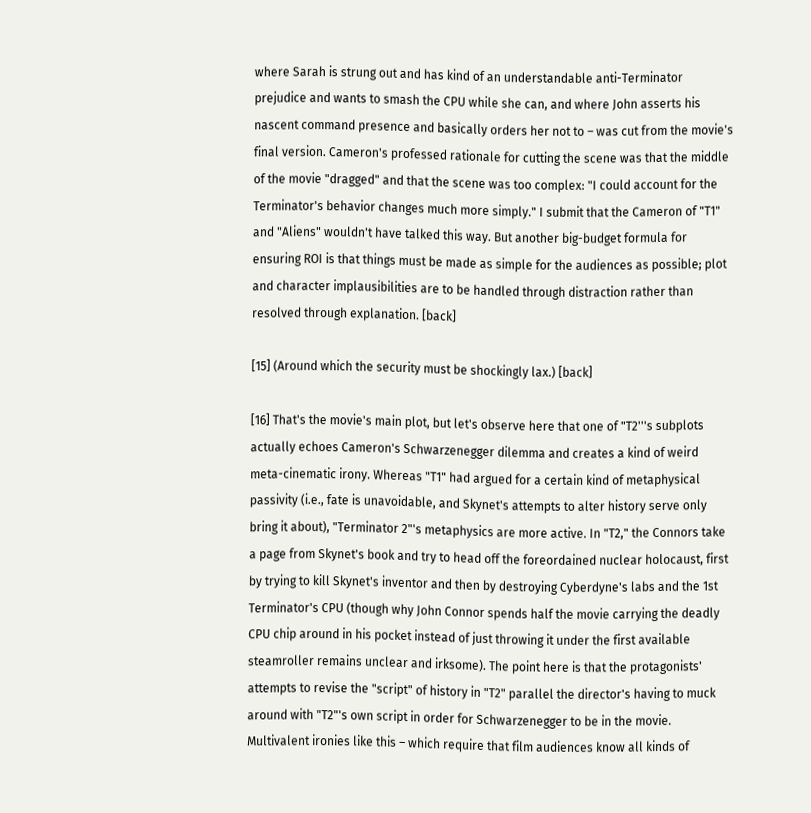where Sarah is strung out and has kind of an understandable anti-Terminator prejudice and wants to smash the CPU while she can, and where John asserts his nascent command presence and basically orders her not to – was cut from the movie's final version. Cameron's professed rationale for cutting the scene was that the middle of the movie "dragged" and that the scene was too complex: "I could account for the Terminator's behavior changes much more simply." I submit that the Cameron of "T1" and "Aliens" wouldn't have talked this way. But another big-budget formula for ensuring ROI is that things must be made as simple for the audiences as possible; plot and character implausibilities are to be handled through distraction rather than resolved through explanation. [back]

[15] (Around which the security must be shockingly lax.) [back]

[16] That's the movie's main plot, but let's observe here that one of "T2'''s subplots actually echoes Cameron's Schwarzenegger dilemma and creates a kind of weird meta-cinematic irony. Whereas "T1" had argued for a certain kind of metaphysical passivity (i.e., fate is unavoidable, and Skynet's attempts to alter history serve only bring it about), "Terminator 2"'s metaphysics are more active. In "T2," the Connors take a page from Skynet's book and try to head off the foreordained nuclear holocaust, first by trying to kill Skynet's inventor and then by destroying Cyberdyne's labs and the 1st Terminator's CPU (though why John Connor spends half the movie carrying the deadly CPU chip around in his pocket instead of just throwing it under the first available steamroller remains unclear and irksome). The point here is that the protagonists' attempts to revise the "script" of history in "T2" parallel the director's having to muck around with "T2"'s own script in order for Schwarzenegger to be in the movie. Multivalent ironies like this – which require that film audiences know all kinds of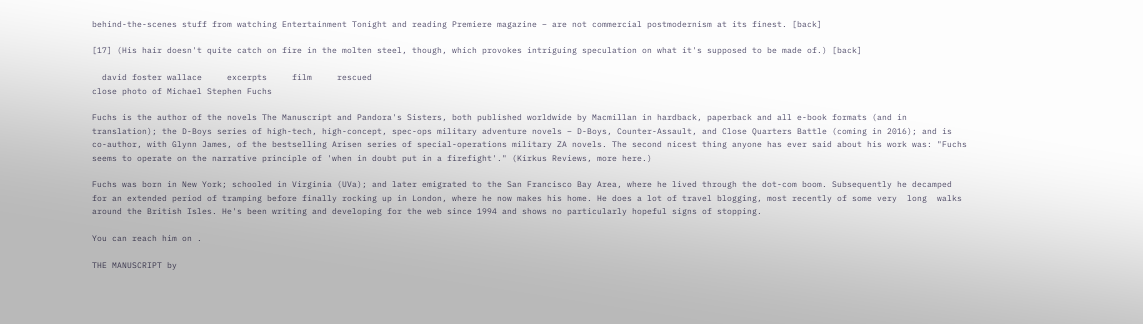behind-the-scenes stuff from watching Entertainment Tonight and reading Premiere magazine – are not commercial postmodernism at its finest. [back]

[17] (His hair doesn't quite catch on fire in the molten steel, though, which provokes intriguing speculation on what it's supposed to be made of.) [back]

  david foster wallace     excerpts     film     rescued
close photo of Michael Stephen Fuchs

Fuchs is the author of the novels The Manuscript and Pandora's Sisters, both published worldwide by Macmillan in hardback, paperback and all e-book formats (and in translation); the D-Boys series of high-tech, high-concept, spec-ops military adventure novels – D-Boys, Counter-Assault, and Close Quarters Battle (coming in 2016); and is co-author, with Glynn James, of the bestselling Arisen series of special-operations military ZA novels. The second nicest thing anyone has ever said about his work was: "Fuchs seems to operate on the narrative principle of 'when in doubt put in a firefight'." (Kirkus Reviews, more here.)

Fuchs was born in New York; schooled in Virginia (UVa); and later emigrated to the San Francisco Bay Area, where he lived through the dot-com boom. Subsequently he decamped for an extended period of tramping before finally rocking up in London, where he now makes his home. He does a lot of travel blogging, most recently of some very  long  walks around the British Isles. He's been writing and developing for the web since 1994 and shows no particularly hopeful signs of stopping.

You can reach him on .

THE MANUSCRIPT by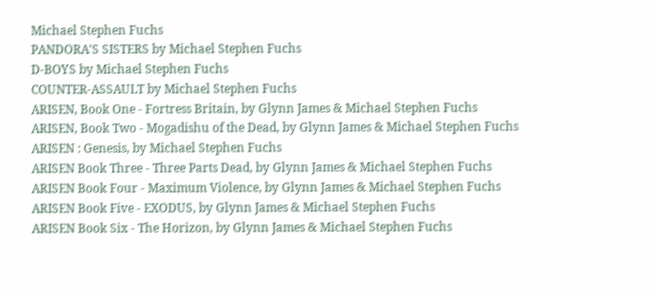Michael Stephen Fuchs
PANDORA'S SISTERS by Michael Stephen Fuchs
D-BOYS by Michael Stephen Fuchs
COUNTER-ASSAULT by Michael Stephen Fuchs
ARISEN, Book One - Fortress Britain, by Glynn James & Michael Stephen Fuchs
ARISEN, Book Two - Mogadishu of the Dead, by Glynn James & Michael Stephen Fuchs
ARISEN : Genesis, by Michael Stephen Fuchs
ARISEN Book Three - Three Parts Dead, by Glynn James & Michael Stephen Fuchs
ARISEN Book Four - Maximum Violence, by Glynn James & Michael Stephen Fuchs
ARISEN Book Five - EXODUS, by Glynn James & Michael Stephen Fuchs
ARISEN Book Six - The Horizon, by Glynn James & Michael Stephen Fuchs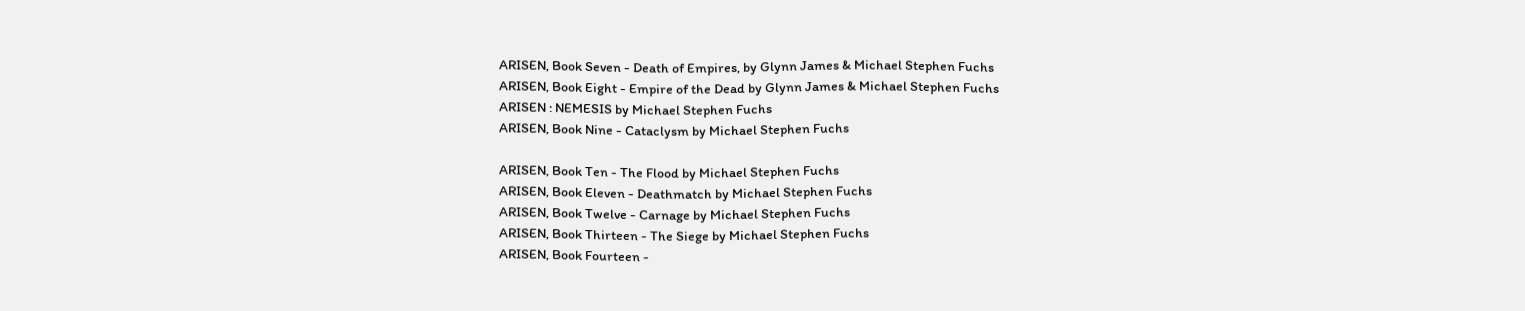ARISEN, Book Seven - Death of Empires, by Glynn James & Michael Stephen Fuchs
ARISEN, Book Eight - Empire of the Dead by Glynn James & Michael Stephen Fuchs
ARISEN : NEMESIS by Michael Stephen Fuchs
ARISEN, Book Nine - Cataclysm by Michael Stephen Fuchs

ARISEN, Book Ten - The Flood by Michael Stephen Fuchs
ARISEN, Book Eleven - Deathmatch by Michael Stephen Fuchs
ARISEN, Book Twelve - Carnage by Michael Stephen Fuchs
ARISEN, Book Thirteen - The Siege by Michael Stephen Fuchs
ARISEN, Book Fourteen -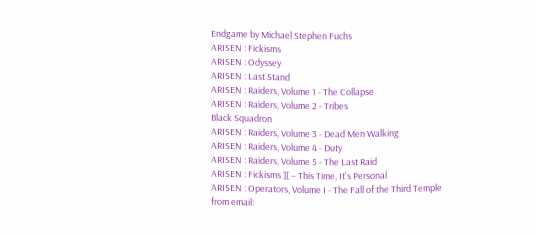Endgame by Michael Stephen Fuchs
ARISEN : Fickisms
ARISEN : Odyssey
ARISEN : Last Stand
ARISEN : Raiders, Volume 1 - The Collapse
ARISEN : Raiders, Volume 2 - Tribes
Black Squadron
ARISEN : Raiders, Volume 3 - Dead Men Walking
ARISEN : Raiders, Volume 4 - Duty
ARISEN : Raiders, Volume 5 - The Last Raid
ARISEN : Fickisms ][ – This Time, It's Personal
ARISEN : Operators, Volume I - The Fall of the Third Temple
from email: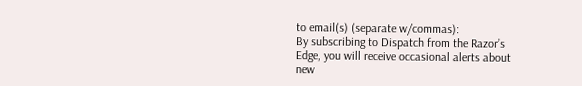to email(s) (separate w/commas):
By subscribing to Dispatch from the Razor’s Edge, you will receive occasional alerts about new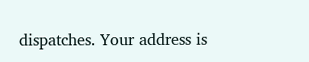dispatches. Your address is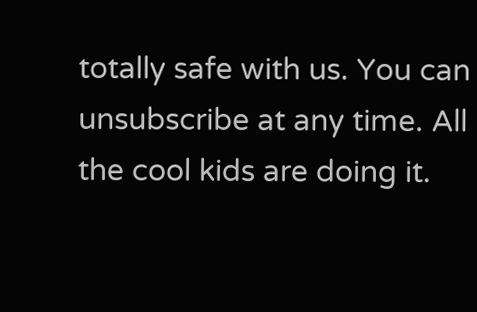totally safe with us. You can unsubscribe at any time. All the cool kids are doing it.